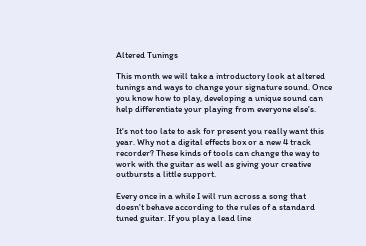Altered Tunings

This month we will take a introductory look at altered tunings and ways to change your signature sound. Once you know how to play, developing a unique sound can help differentiate your playing from everyone else's.

It's not too late to ask for present you really want this year. Why not a digital effects box or a new 4 track recorder? These kinds of tools can change the way to work with the guitar as well as giving your creative outbursts a little support.

Every once in a while I will run across a song that doesn't behave according to the rules of a standard tuned guitar. If you play a lead line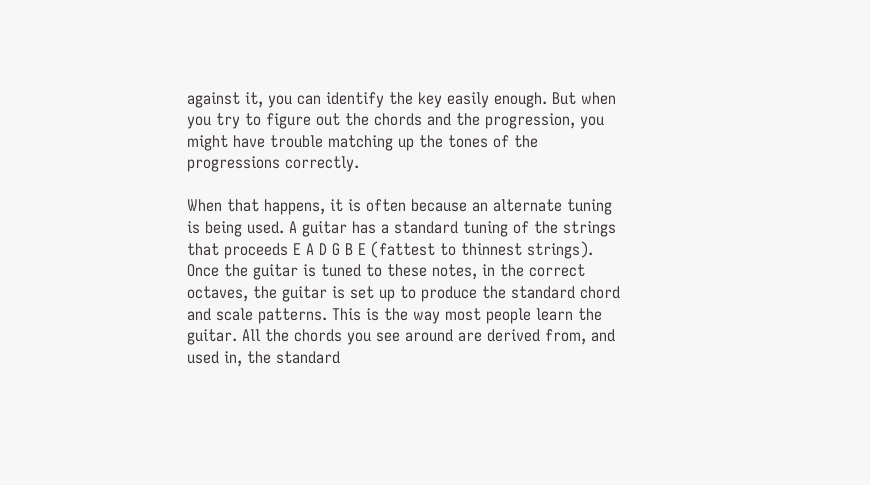against it, you can identify the key easily enough. But when you try to figure out the chords and the progression, you might have trouble matching up the tones of the progressions correctly.

When that happens, it is often because an alternate tuning is being used. A guitar has a standard tuning of the strings that proceeds E A D G B E (fattest to thinnest strings). Once the guitar is tuned to these notes, in the correct octaves, the guitar is set up to produce the standard chord and scale patterns. This is the way most people learn the guitar. All the chords you see around are derived from, and used in, the standard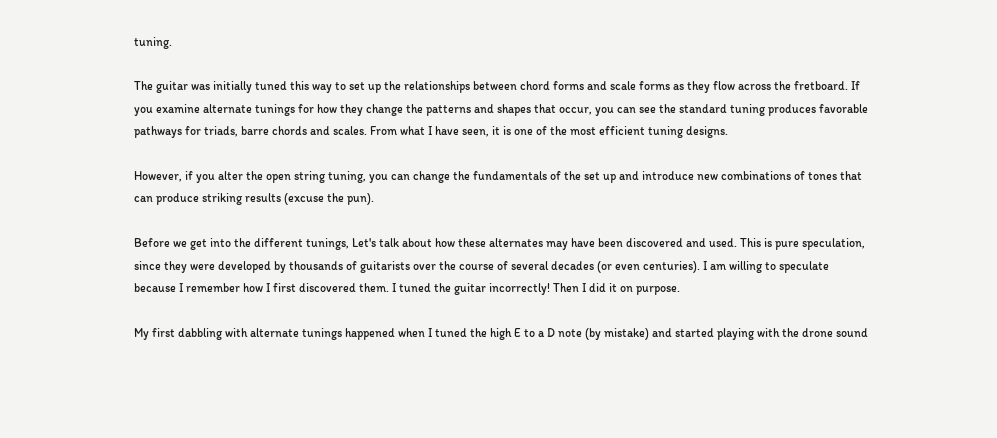tuning.

The guitar was initially tuned this way to set up the relationships between chord forms and scale forms as they flow across the fretboard. If you examine alternate tunings for how they change the patterns and shapes that occur, you can see the standard tuning produces favorable pathways for triads, barre chords and scales. From what I have seen, it is one of the most efficient tuning designs.

However, if you alter the open string tuning, you can change the fundamentals of the set up and introduce new combinations of tones that can produce striking results (excuse the pun).

Before we get into the different tunings, Let's talk about how these alternates may have been discovered and used. This is pure speculation, since they were developed by thousands of guitarists over the course of several decades (or even centuries). I am willing to speculate because I remember how I first discovered them. I tuned the guitar incorrectly! Then I did it on purpose.

My first dabbling with alternate tunings happened when I tuned the high E to a D note (by mistake) and started playing with the drone sound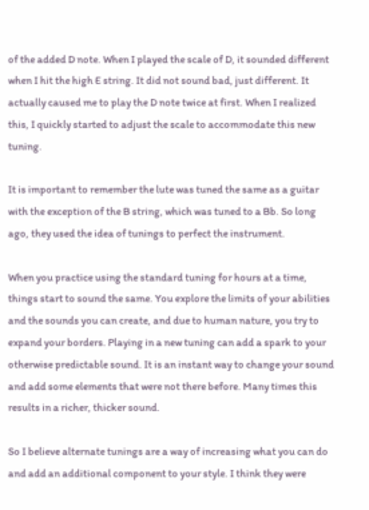of the added D note. When I played the scale of D, it sounded different when I hit the high E string. It did not sound bad, just different. It actually caused me to play the D note twice at first. When I realized this, I quickly started to adjust the scale to accommodate this new tuning.

It is important to remember the lute was tuned the same as a guitar with the exception of the B string, which was tuned to a Bb. So long ago, they used the idea of tunings to perfect the instrument.

When you practice using the standard tuning for hours at a time, things start to sound the same. You explore the limits of your abilities and the sounds you can create, and due to human nature, you try to expand your borders. Playing in a new tuning can add a spark to your otherwise predictable sound. It is an instant way to change your sound and add some elements that were not there before. Many times this results in a richer, thicker sound.

So I believe alternate tunings are a way of increasing what you can do and add an additional component to your style. I think they were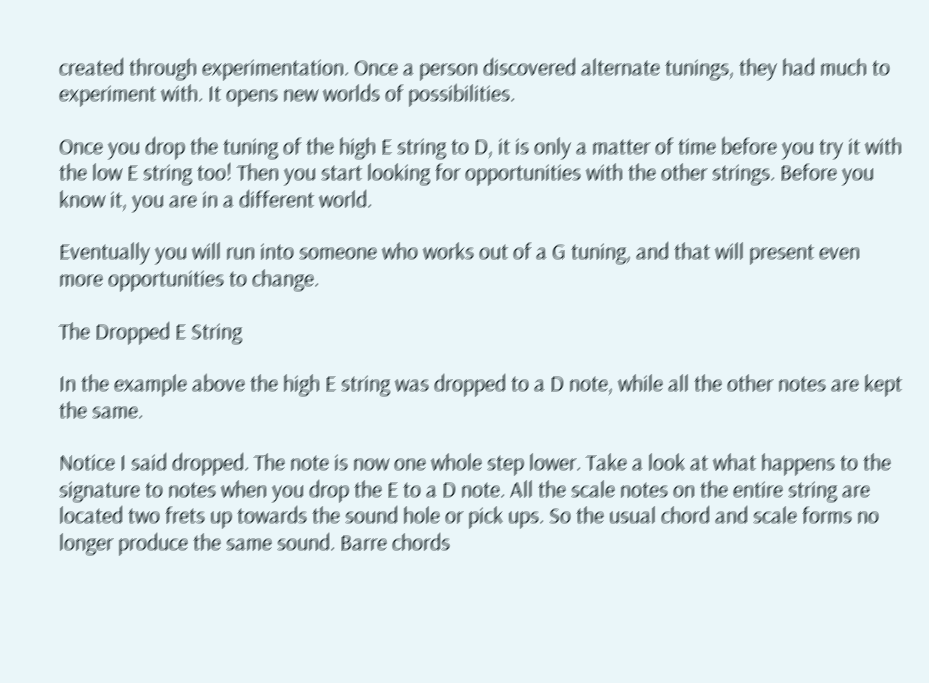created through experimentation. Once a person discovered alternate tunings, they had much to experiment with. It opens new worlds of possibilities.

Once you drop the tuning of the high E string to D, it is only a matter of time before you try it with the low E string too! Then you start looking for opportunities with the other strings. Before you know it, you are in a different world.

Eventually you will run into someone who works out of a G tuning, and that will present even more opportunities to change.

The Dropped E String

In the example above the high E string was dropped to a D note, while all the other notes are kept the same.

Notice I said dropped. The note is now one whole step lower. Take a look at what happens to the signature to notes when you drop the E to a D note. All the scale notes on the entire string are located two frets up towards the sound hole or pick ups. So the usual chord and scale forms no longer produce the same sound. Barre chords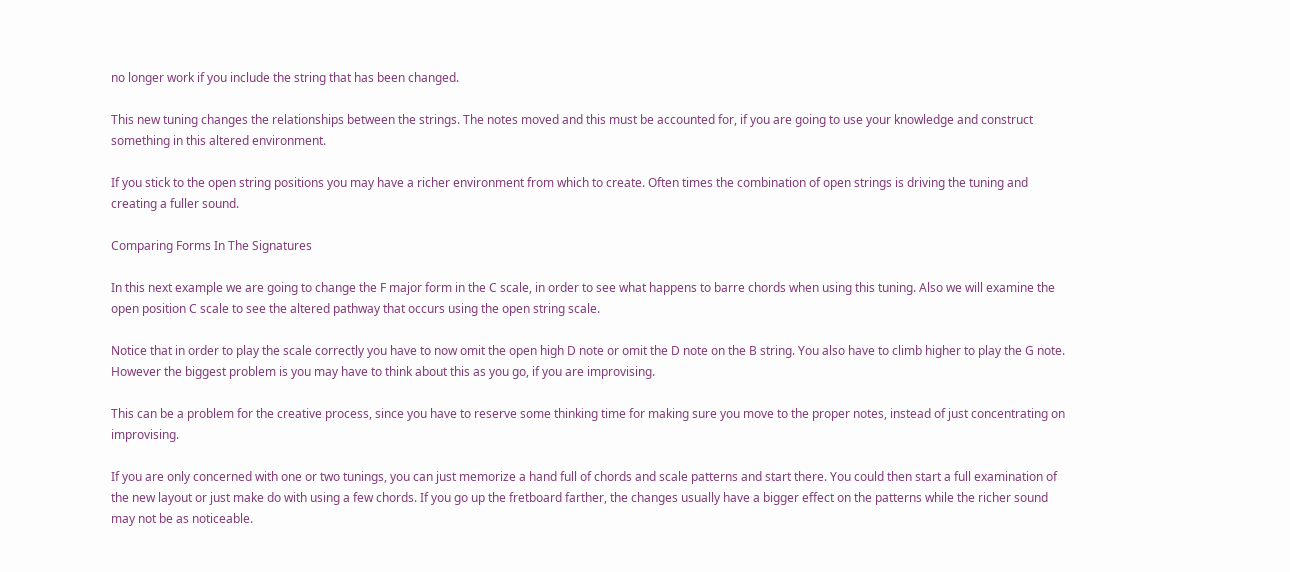no longer work if you include the string that has been changed.

This new tuning changes the relationships between the strings. The notes moved and this must be accounted for, if you are going to use your knowledge and construct something in this altered environment.

If you stick to the open string positions you may have a richer environment from which to create. Often times the combination of open strings is driving the tuning and creating a fuller sound.

Comparing Forms In The Signatures

In this next example we are going to change the F major form in the C scale, in order to see what happens to barre chords when using this tuning. Also we will examine the open position C scale to see the altered pathway that occurs using the open string scale.

Notice that in order to play the scale correctly you have to now omit the open high D note or omit the D note on the B string. You also have to climb higher to play the G note. However the biggest problem is you may have to think about this as you go, if you are improvising.

This can be a problem for the creative process, since you have to reserve some thinking time for making sure you move to the proper notes, instead of just concentrating on improvising.

If you are only concerned with one or two tunings, you can just memorize a hand full of chords and scale patterns and start there. You could then start a full examination of the new layout or just make do with using a few chords. If you go up the fretboard farther, the changes usually have a bigger effect on the patterns while the richer sound may not be as noticeable.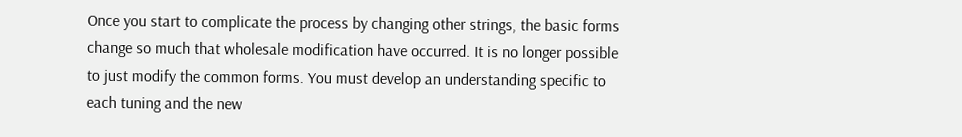Once you start to complicate the process by changing other strings, the basic forms change so much that wholesale modification have occurred. It is no longer possible to just modify the common forms. You must develop an understanding specific to each tuning and the new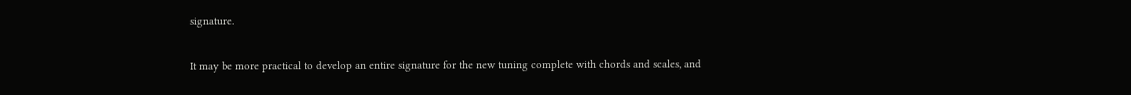signature.

It may be more practical to develop an entire signature for the new tuning complete with chords and scales, and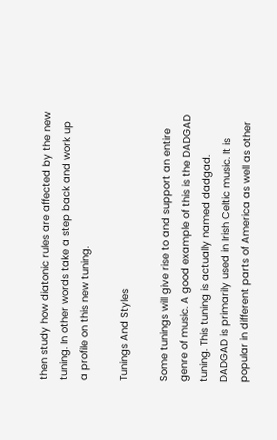then study how diatonic rules are affected by the new tuning. In other words take a step back and work up a profile on this new tuning.

Tunings And Styles

Some tunings will give rise to and support an entire genre of music. A good example of this is the DADGAD tuning. This tuning is actually named dadgad. DADGAD is primarily used in Irish Celtic music. It is popular in different parts of America as well as other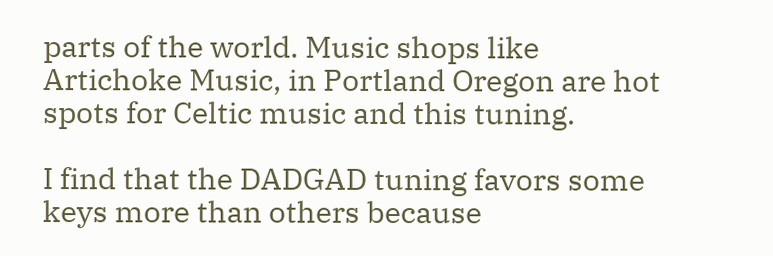parts of the world. Music shops like Artichoke Music, in Portland Oregon are hot spots for Celtic music and this tuning.

I find that the DADGAD tuning favors some keys more than others because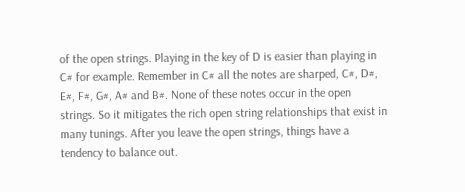of the open strings. Playing in the key of D is easier than playing in C# for example. Remember in C# all the notes are sharped, C#, D#, E#, F#, G#, A# and B#. None of these notes occur in the open strings. So it mitigates the rich open string relationships that exist in many tunings. After you leave the open strings, things have a tendency to balance out.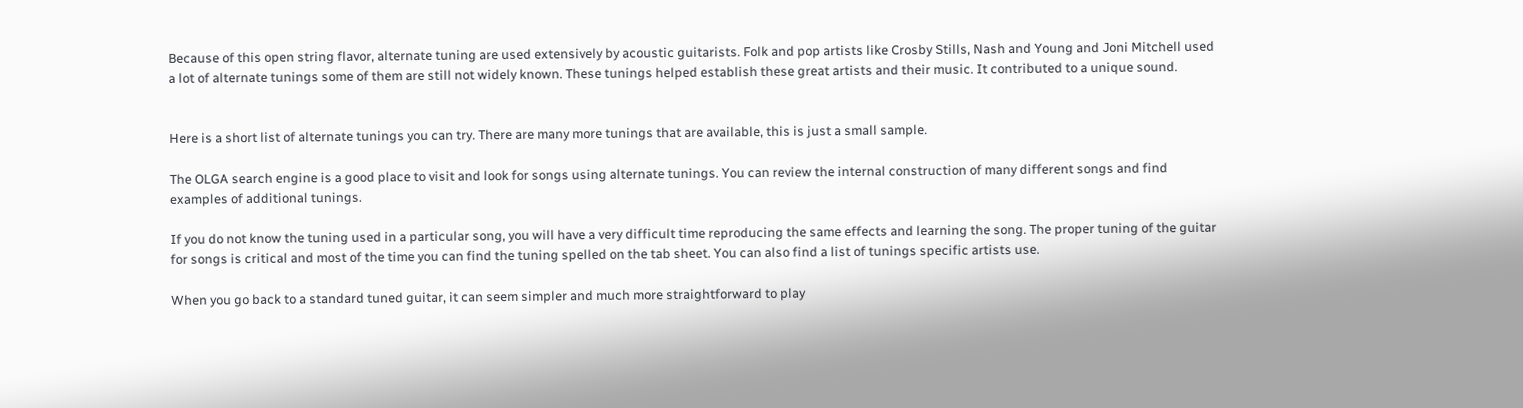Because of this open string flavor, alternate tuning are used extensively by acoustic guitarists. Folk and pop artists like Crosby Stills, Nash and Young and Joni Mitchell used a lot of alternate tunings some of them are still not widely known. These tunings helped establish these great artists and their music. It contributed to a unique sound.


Here is a short list of alternate tunings you can try. There are many more tunings that are available, this is just a small sample.

The OLGA search engine is a good place to visit and look for songs using alternate tunings. You can review the internal construction of many different songs and find examples of additional tunings.

If you do not know the tuning used in a particular song, you will have a very difficult time reproducing the same effects and learning the song. The proper tuning of the guitar for songs is critical and most of the time you can find the tuning spelled on the tab sheet. You can also find a list of tunings specific artists use.

When you go back to a standard tuned guitar, it can seem simpler and much more straightforward to play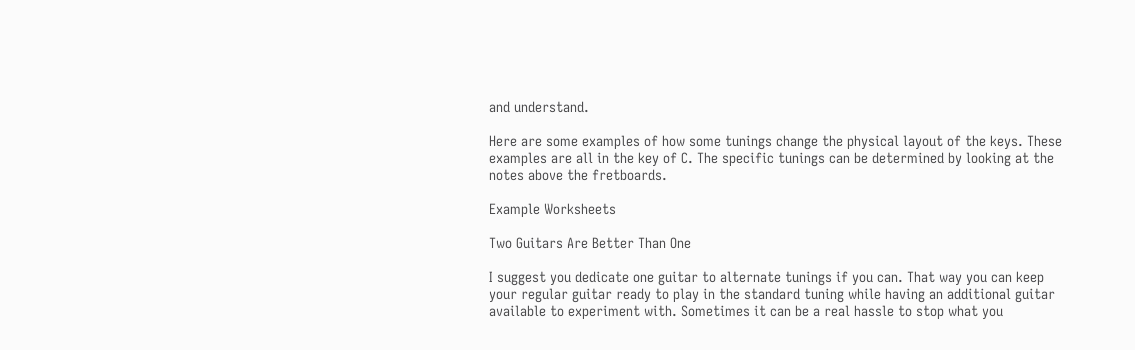and understand.

Here are some examples of how some tunings change the physical layout of the keys. These examples are all in the key of C. The specific tunings can be determined by looking at the notes above the fretboards.

Example Worksheets

Two Guitars Are Better Than One

I suggest you dedicate one guitar to alternate tunings if you can. That way you can keep your regular guitar ready to play in the standard tuning while having an additional guitar available to experiment with. Sometimes it can be a real hassle to stop what you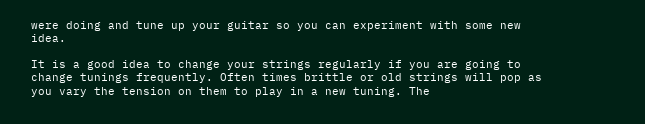were doing and tune up your guitar so you can experiment with some new idea.

It is a good idea to change your strings regularly if you are going to change tunings frequently. Often times brittle or old strings will pop as you vary the tension on them to play in a new tuning. The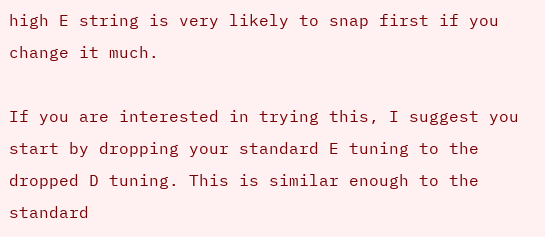high E string is very likely to snap first if you change it much.

If you are interested in trying this, I suggest you start by dropping your standard E tuning to the dropped D tuning. This is similar enough to the standard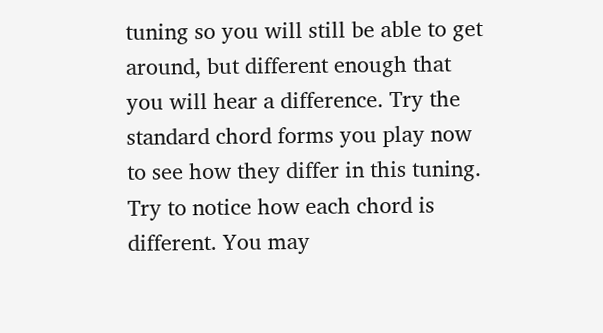tuning so you will still be able to get around, but different enough that you will hear a difference. Try the standard chord forms you play now to see how they differ in this tuning. Try to notice how each chord is different. You may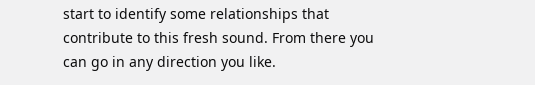start to identify some relationships that contribute to this fresh sound. From there you can go in any direction you like.